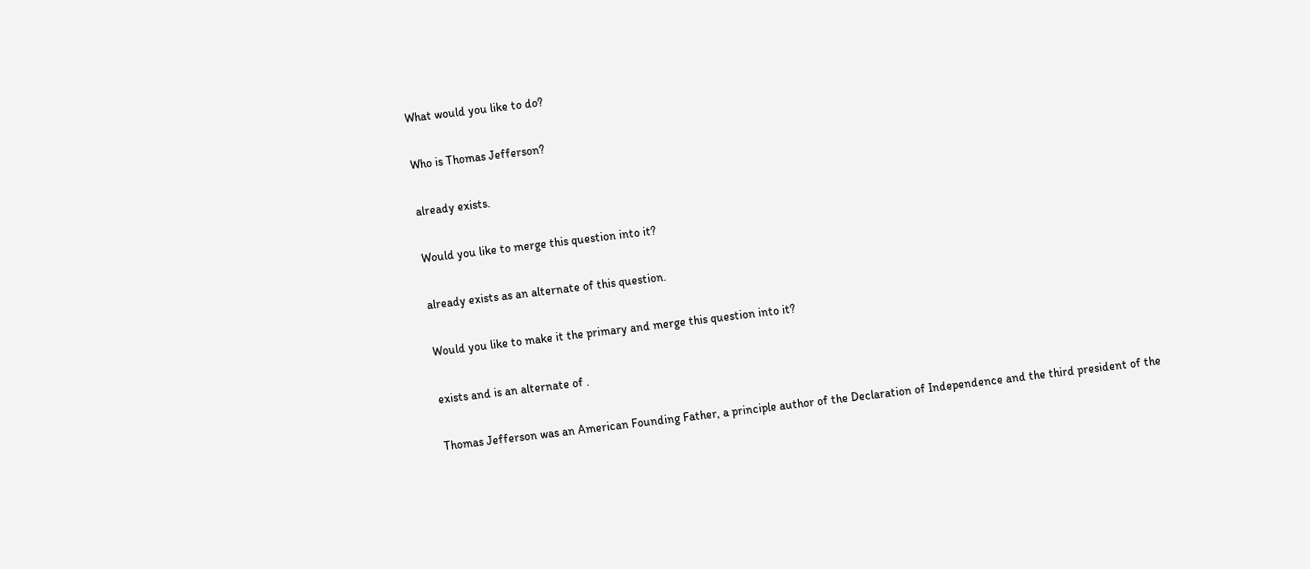What would you like to do?

Who is Thomas Jefferson?

already exists.

Would you like to merge this question into it?

already exists as an alternate of this question.

Would you like to make it the primary and merge this question into it?

exists and is an alternate of .

Thomas Jefferson was an American Founding Father, a principle author of the Declaration of Independence and the third president of the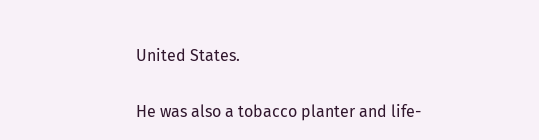United States.

He was also a tobacco planter and life-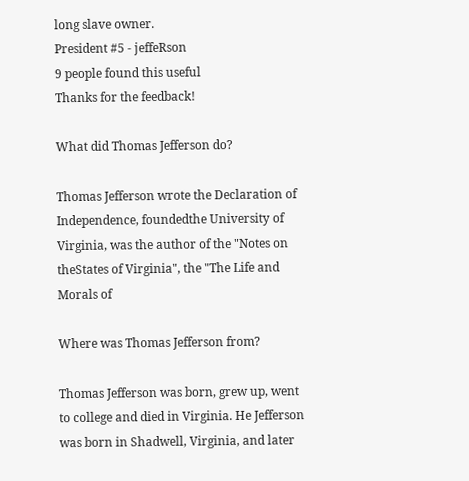long slave owner.
President #5 - jeffeRson
9 people found this useful
Thanks for the feedback!

What did Thomas Jefferson do?

Thomas Jefferson wrote the Declaration of Independence, foundedthe University of Virginia, was the author of the "Notes on theStates of Virginia", the "The Life and Morals of

Where was Thomas Jefferson from?

Thomas Jefferson was born, grew up, went to college and died in Virginia. He Jefferson was born in Shadwell, Virginia, and later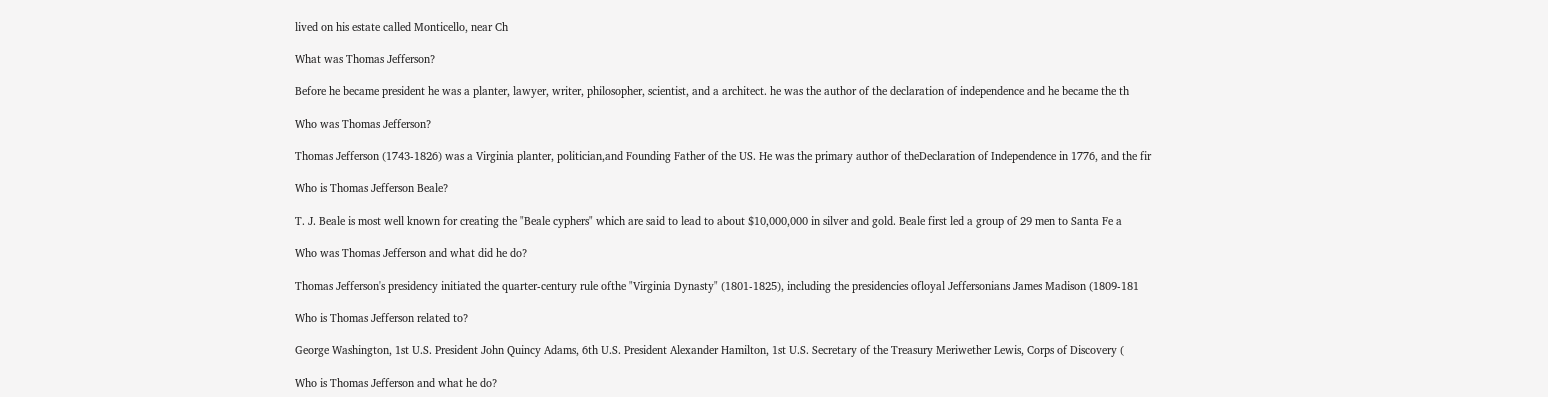lived on his estate called Monticello, near Ch

What was Thomas Jefferson?

Before he became president he was a planter, lawyer, writer, philosopher, scientist, and a architect. he was the author of the declaration of independence and he became the th

Who was Thomas Jefferson?

Thomas Jefferson (1743-1826) was a Virginia planter, politician,and Founding Father of the US. He was the primary author of theDeclaration of Independence in 1776, and the fir

Who is Thomas Jefferson Beale?

T. J. Beale is most well known for creating the "Beale cyphers" which are said to lead to about $10,000,000 in silver and gold. Beale first led a group of 29 men to Santa Fe a

Who was Thomas Jefferson and what did he do?

Thomas Jefferson's presidency initiated the quarter-century rule ofthe "Virginia Dynasty" (1801-1825), including the presidencies ofloyal Jeffersonians James Madison (1809-181

Who is Thomas Jefferson related to?

George Washington, 1st U.S. President John Quincy Adams, 6th U.S. President Alexander Hamilton, 1st U.S. Secretary of the Treasury Meriwether Lewis, Corps of Discovery (

Who is Thomas Jefferson and what he do?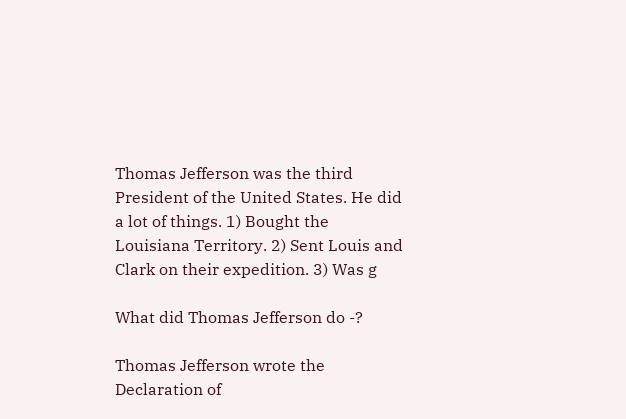Thomas Jefferson was the third President of the United States. He did a lot of things. 1) Bought the Louisiana Territory. 2) Sent Louis and Clark on their expedition. 3) Was g

What did Thomas Jefferson do -?

Thomas Jefferson wrote the Declaration of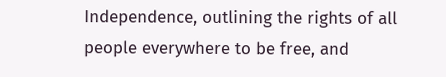Independence, outlining the rights of all people everywhere to be free, and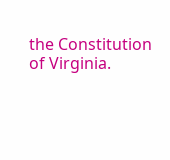the Constitution of Virginia.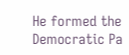He formed the Democratic Pa